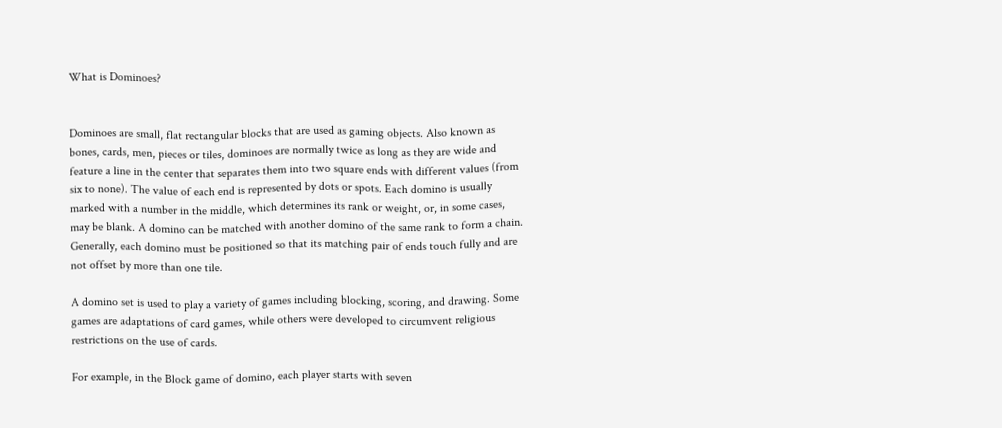What is Dominoes?


Dominoes are small, flat rectangular blocks that are used as gaming objects. Also known as bones, cards, men, pieces or tiles, dominoes are normally twice as long as they are wide and feature a line in the center that separates them into two square ends with different values (from six to none). The value of each end is represented by dots or spots. Each domino is usually marked with a number in the middle, which determines its rank or weight, or, in some cases, may be blank. A domino can be matched with another domino of the same rank to form a chain. Generally, each domino must be positioned so that its matching pair of ends touch fully and are not offset by more than one tile.

A domino set is used to play a variety of games including blocking, scoring, and drawing. Some games are adaptations of card games, while others were developed to circumvent religious restrictions on the use of cards.

For example, in the Block game of domino, each player starts with seven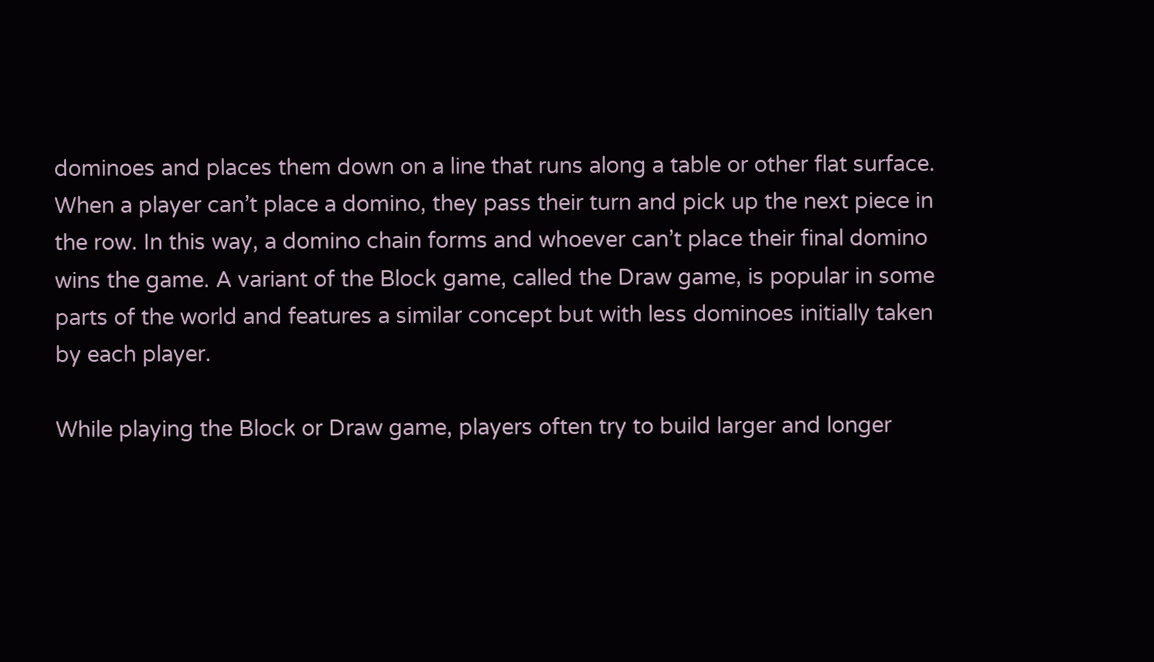dominoes and places them down on a line that runs along a table or other flat surface. When a player can’t place a domino, they pass their turn and pick up the next piece in the row. In this way, a domino chain forms and whoever can’t place their final domino wins the game. A variant of the Block game, called the Draw game, is popular in some parts of the world and features a similar concept but with less dominoes initially taken by each player.

While playing the Block or Draw game, players often try to build larger and longer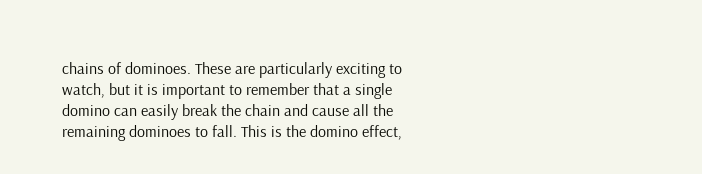chains of dominoes. These are particularly exciting to watch, but it is important to remember that a single domino can easily break the chain and cause all the remaining dominoes to fall. This is the domino effect,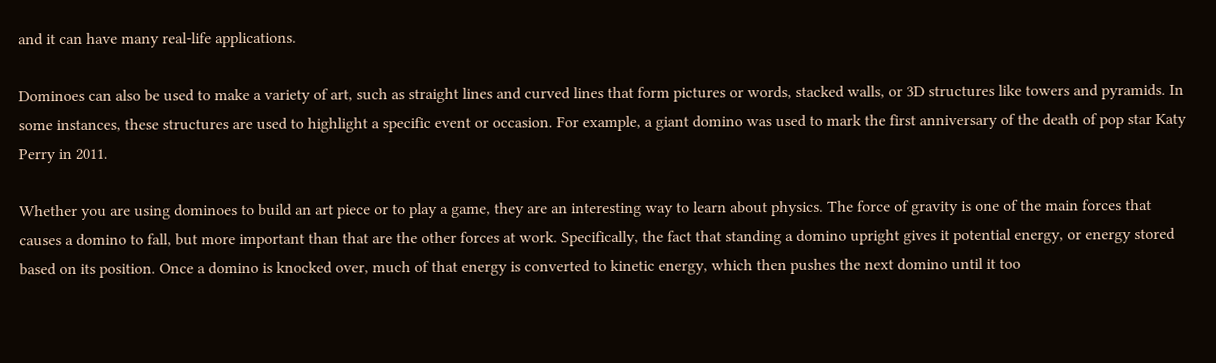and it can have many real-life applications.

Dominoes can also be used to make a variety of art, such as straight lines and curved lines that form pictures or words, stacked walls, or 3D structures like towers and pyramids. In some instances, these structures are used to highlight a specific event or occasion. For example, a giant domino was used to mark the first anniversary of the death of pop star Katy Perry in 2011.

Whether you are using dominoes to build an art piece or to play a game, they are an interesting way to learn about physics. The force of gravity is one of the main forces that causes a domino to fall, but more important than that are the other forces at work. Specifically, the fact that standing a domino upright gives it potential energy, or energy stored based on its position. Once a domino is knocked over, much of that energy is converted to kinetic energy, which then pushes the next domino until it too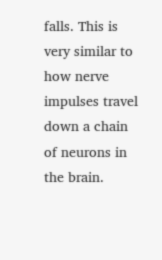falls. This is very similar to how nerve impulses travel down a chain of neurons in the brain.